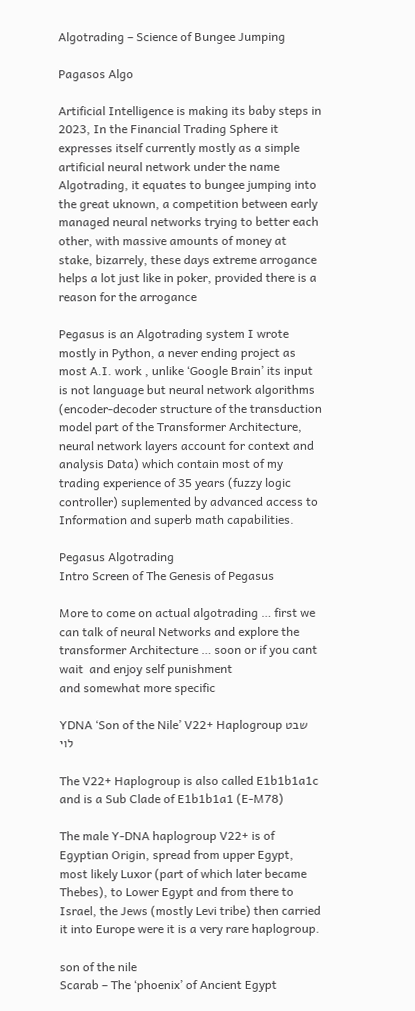Algotrading – Science of Bungee Jumping

Pagasos Algo

Artificial Intelligence is making its baby steps in 2023, In the Financial Trading Sphere it expresses itself currently mostly as a simple artificial neural network under the name Algotrading, it equates to bungee jumping into the great uknown, a competition between early managed neural networks trying to better each other, with massive amounts of money at stake, bizarrely, these days extreme arrogance helps a lot just like in poker, provided there is a reason for the arrogance

Pegasus is an Algotrading system I wrote mostly in Python, a never ending project as most A.I. work , unlike ‘Google Brain’ its input is not language but neural network algorithms (encoder-decoder structure of the transduction model part of the Transformer Architecture, neural network layers account for context and analysis Data) which contain most of my trading experience of 35 years (fuzzy logic controller) suplemented by advanced access to Information and superb math capabilities.

Pegasus Algotrading
Intro Screen of The Genesis of Pegasus

More to come on actual algotrading … first we can talk of neural Networks and explore the transformer Architecture … soon or if you cant wait  and enjoy self punishment
and somewhat more specific

YDNA ‘Son of the Nile’ V22+ Haplogroup שבט לוי

The V22+ Haplogroup is also called E1b1b1a1c and is a Sub Clade of E1b1b1a1 (E-M78)

The male Y-DNA haplogroup V22+ is of Egyptian Origin, spread from upper Egypt, most likely Luxor (part of which later became Thebes), to Lower Egypt and from there to Israel, the Jews (mostly Levi tribe) then carried it into Europe were it is a very rare haplogroup.

son of the nile
Scarab – The ‘phoenix’ of Ancient Egypt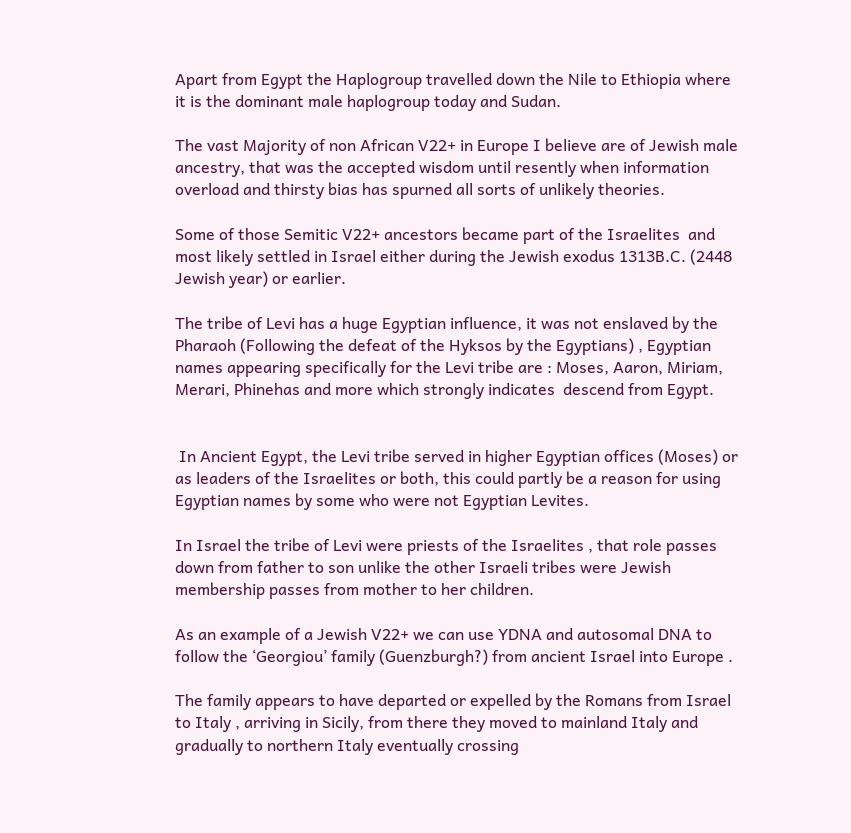Apart from Egypt the Haplogroup travelled down the Nile to Ethiopia where it is the dominant male haplogroup today and Sudan.

The vast Majority of non African V22+ in Europe I believe are of Jewish male ancestry, that was the accepted wisdom until resently when information overload and thirsty bias has spurned all sorts of unlikely theories.

Some of those Semitic V22+ ancestors became part of the Israelites  and most likely settled in Israel either during the Jewish exodus 1313B.C. (2448 Jewish year) or earlier.

The tribe of Levi has a huge Egyptian influence, it was not enslaved by the Pharaoh (Following the defeat of the Hyksos by the Egyptians) , Egyptian names appearing specifically for the Levi tribe are : Moses, Aaron, Miriam, Merari, Phinehas and more which strongly indicates  descend from Egypt.


 In Ancient Egypt, the Levi tribe served in higher Egyptian offices (Moses) or as leaders of the Israelites or both, this could partly be a reason for using Egyptian names by some who were not Egyptian Levites.

In Israel the tribe of Levi were priests of the Israelites , that role passes down from father to son unlike the other Israeli tribes were Jewish membership passes from mother to her children.

As an example of a Jewish V22+ we can use YDNA and autosomal DNA to follow the ‘Georgiou’ family (Guenzburgh?) from ancient Israel into Europe .

The family appears to have departed or expelled by the Romans from Israel to Italy , arriving in Sicily, from there they moved to mainland Italy and gradually to northern Italy eventually crossing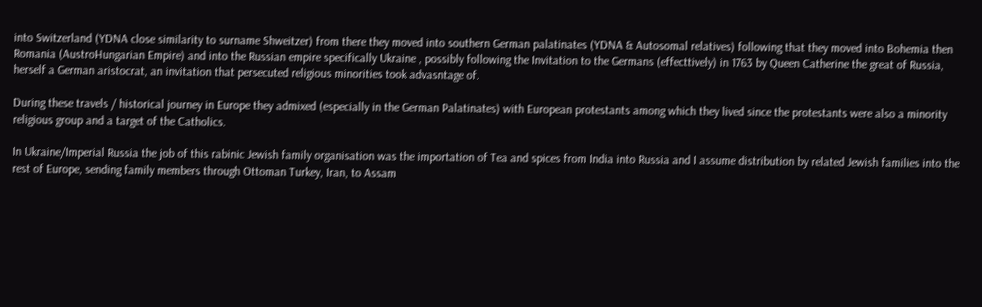into Switzerland (YDNA close similarity to surname Shweitzer) from there they moved into southern German palatinates (YDNA & Autosomal relatives) following that they moved into Bohemia then Romania (AustroHungarian Empire) and into the Russian empire specifically Ukraine , possibly following the Invitation to the Germans (effecttively) in 1763 by Queen Catherine the great of Russia, herself a German aristocrat, an invitation that persecuted religious minorities took advasntage of.

During these travels / historical journey in Europe they admixed (especially in the German Palatinates) with European protestants among which they lived since the protestants were also a minority religious group and a target of the Catholics.

In Ukraine/Imperial Russia the job of this rabinic Jewish family organisation was the importation of Tea and spices from India into Russia and I assume distribution by related Jewish families into the rest of Europe, sending family members through Ottoman Turkey, Iran, to Assam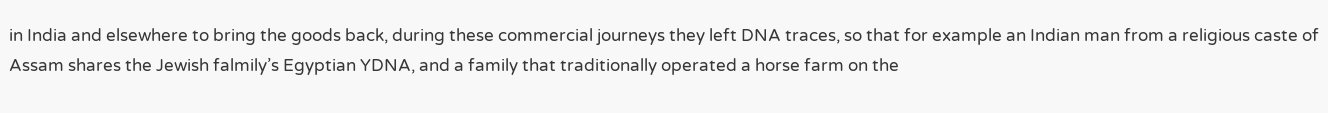in India and elsewhere to bring the goods back, during these commercial journeys they left DNA traces, so that for example an Indian man from a religious caste of Assam shares the Jewish falmily’s Egyptian YDNA, and a family that traditionally operated a horse farm on the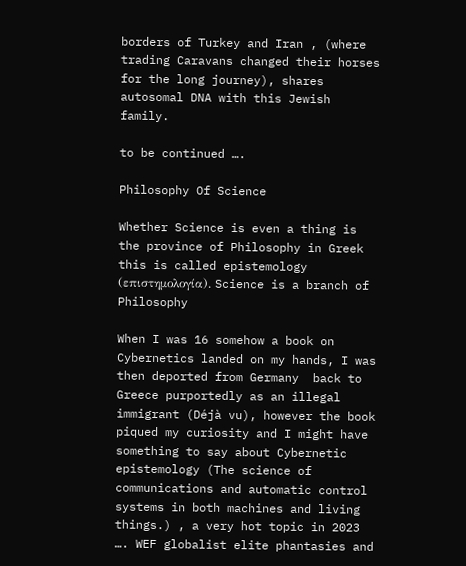borders of Turkey and Iran , (where trading Caravans changed their horses for the long journey), shares autosomal DNA with this Jewish family.

to be continued ….

Philosophy Of Science

Whether Science is even a thing is the province of Philosophy in Greek this is called epistemology (επιστημολογία). Science is a branch of Philosophy

When I was 16 somehow a book on Cybernetics landed on my hands, I was then deported from Germany  back to Greece purportedly as an illegal immigrant (Déjà vu), however the book piqued my curiosity and I might have something to say about Cybernetic epistemology (The science of communications and automatic control systems in both machines and living things.) , a very hot topic in 2023 …. WEF globalist elite phantasies and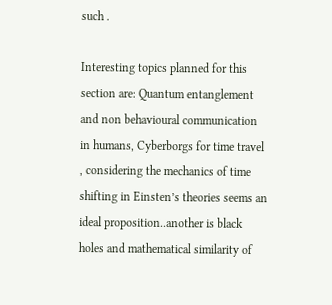such .

Interesting topics planned for this section are: Quantum entanglement and non behavioural communication in humans, Cyberborgs for time travel , considering the mechanics of time shifting in Einsten’s theories seems an ideal proposition..another is black holes and mathematical similarity of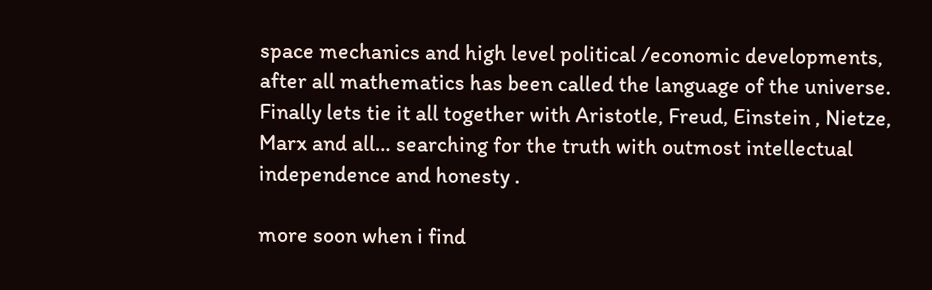space mechanics and high level political /economic developments, after all mathematics has been called the language of the universe. Finally lets tie it all together with Aristotle, Freud, Einstein , Nietze, Marx and all… searching for the truth with outmost intellectual independence and honesty .

more soon when i find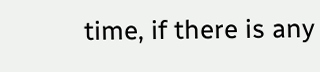time, if there is any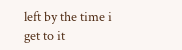left by the time i get to it